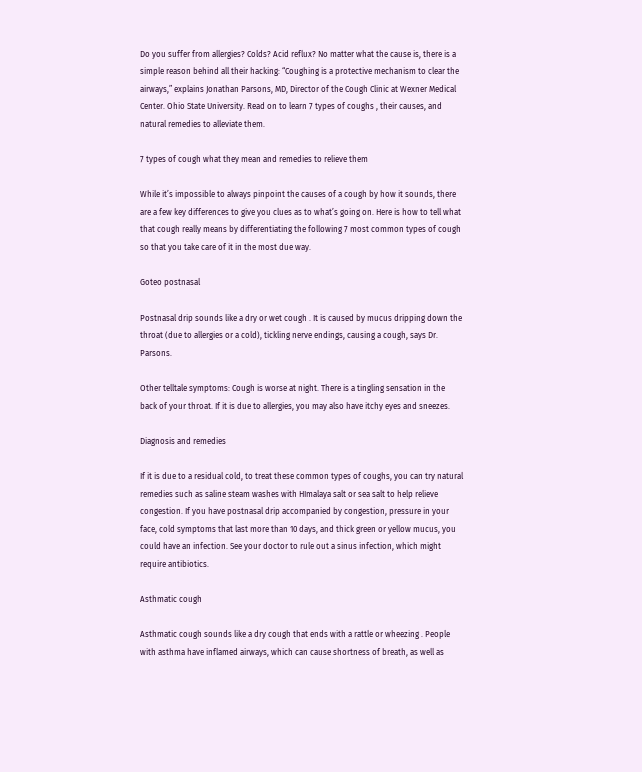Do you suffer from allergies? Colds? Acid reflux? No matter what the cause is, there is a simple reason behind all their hacking: “Coughing is a protective mechanism to clear the airways,” explains Jonathan Parsons, MD, Director of the Cough Clinic at Wexner Medical Center. Ohio State University. Read on to learn 7 types of coughs , their causes, and natural remedies to alleviate them.

7 types of cough what they mean and remedies to relieve them

While it’s impossible to always pinpoint the causes of a cough by how it sounds, there are a few key differences to give you clues as to what’s going on. Here is how to tell what that cough really means by differentiating the following 7 most common types of cough so that you take care of it in the most due way.

Goteo postnasal

Postnasal drip sounds like a dry or wet cough . It is caused by mucus dripping down the throat (due to allergies or a cold), tickling nerve endings, causing a cough, says Dr. Parsons.

Other telltale symptoms: Cough is worse at night. There is a tingling sensation in the back of your throat. If it is due to allergies, you may also have itchy eyes and sneezes.

Diagnosis and remedies

If it is due to a residual cold, to treat these common types of coughs, you can try natural remedies such as saline steam washes with HImalaya salt or sea salt to help relieve congestion. If you have postnasal drip accompanied by congestion, pressure in your face, cold symptoms that last more than 10 days, and thick green or yellow mucus, you could have an infection. See your doctor to rule out a sinus infection, which might require antibiotics.

Asthmatic cough

Asthmatic cough sounds like a dry cough that ends with a rattle or wheezing . People with asthma have inflamed airways, which can cause shortness of breath, as well as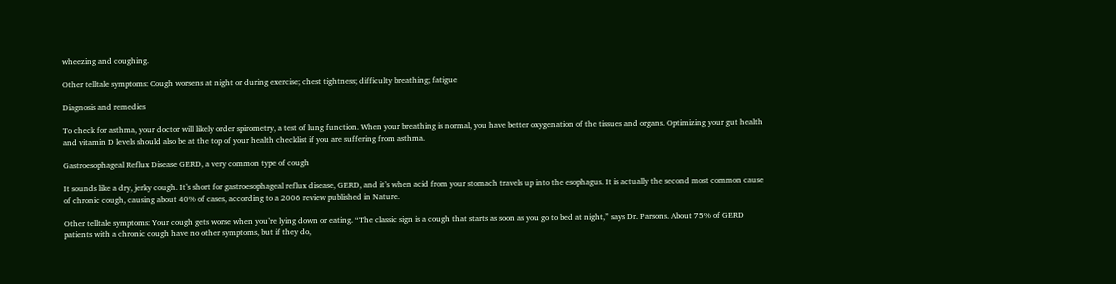wheezing and coughing.

Other telltale symptoms: Cough worsens at night or during exercise; chest tightness; difficulty breathing; fatigue

Diagnosis and remedies

To check for asthma, your doctor will likely order spirometry, a test of lung function. When your breathing is normal, you have better oxygenation of the tissues and organs. Optimizing your gut health and vitamin D levels should also be at the top of your health checklist if you are suffering from asthma.

Gastroesophageal Reflux Disease GERD, a very common type of cough

It sounds like a dry, jerky cough. It’s short for gastroesophageal reflux disease, GERD, and it’s when acid from your stomach travels up into the esophagus. It is actually the second most common cause of chronic cough, causing about 40% of cases, according to a 2006 review published in Nature.

Other telltale symptoms: Your cough gets worse when you’re lying down or eating. “The classic sign is a cough that starts as soon as you go to bed at night,” says Dr. Parsons. About 75% of GERD patients with a chronic cough have no other symptoms, but if they do,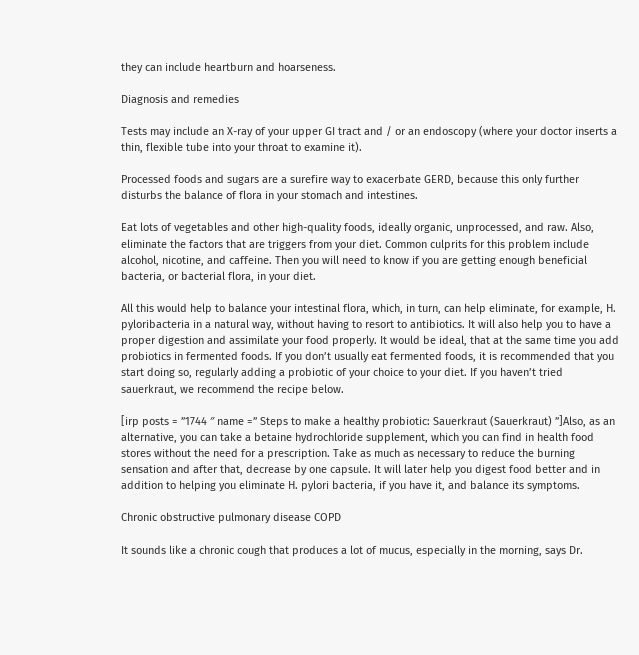they can include heartburn and hoarseness.

Diagnosis and remedies

Tests may include an X-ray of your upper GI tract and / or an endoscopy (where your doctor inserts a thin, flexible tube into your throat to examine it).

Processed foods and sugars are a surefire way to exacerbate GERD, because this only further disturbs the balance of flora in your stomach and intestines.

Eat lots of vegetables and other high-quality foods, ideally organic, unprocessed, and raw. Also, eliminate the factors that are triggers from your diet. Common culprits for this problem include alcohol, nicotine, and caffeine. Then you will need to know if you are getting enough beneficial bacteria, or bacterial flora, in your diet.

All this would help to balance your intestinal flora, which, in turn, can help eliminate, for example, H. pyloribacteria in a natural way, without having to resort to antibiotics. It will also help you to have a proper digestion and assimilate your food properly. It would be ideal, that at the same time you add probiotics in fermented foods. If you don’t usually eat fermented foods, it is recommended that you start doing so, regularly adding a probiotic of your choice to your diet. If you haven’t tried sauerkraut, we recommend the recipe below.

[irp posts = ”1744 ″ name =” Steps to make a healthy probiotic: Sauerkraut (Sauerkraut) ”]Also, as an alternative, you can take a betaine hydrochloride supplement, which you can find in health food stores without the need for a prescription. Take as much as necessary to reduce the burning sensation and after that, decrease by one capsule. It will later help you digest food better and in addition to helping you eliminate H. pylori bacteria, if you have it, and balance its symptoms.

Chronic obstructive pulmonary disease COPD

It sounds like a chronic cough that produces a lot of mucus, especially in the morning, says Dr.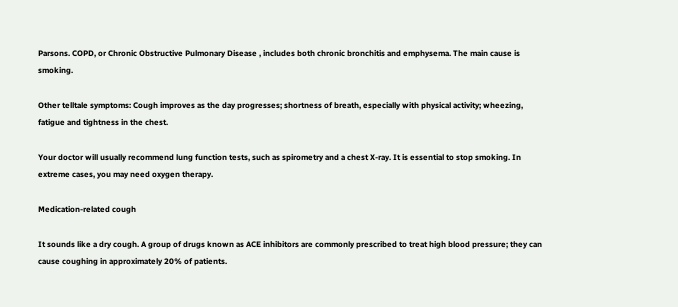Parsons. COPD, or Chronic Obstructive Pulmonary Disease , includes both chronic bronchitis and emphysema. The main cause is smoking.

Other telltale symptoms: Cough improves as the day progresses; shortness of breath, especially with physical activity; wheezing, fatigue and tightness in the chest.

Your doctor will usually recommend lung function tests, such as spirometry and a chest X-ray. It is essential to stop smoking. In extreme cases, you may need oxygen therapy.

Medication-related cough

It sounds like a dry cough. A group of drugs known as ACE inhibitors are commonly prescribed to treat high blood pressure; they can cause coughing in approximately 20% of patients.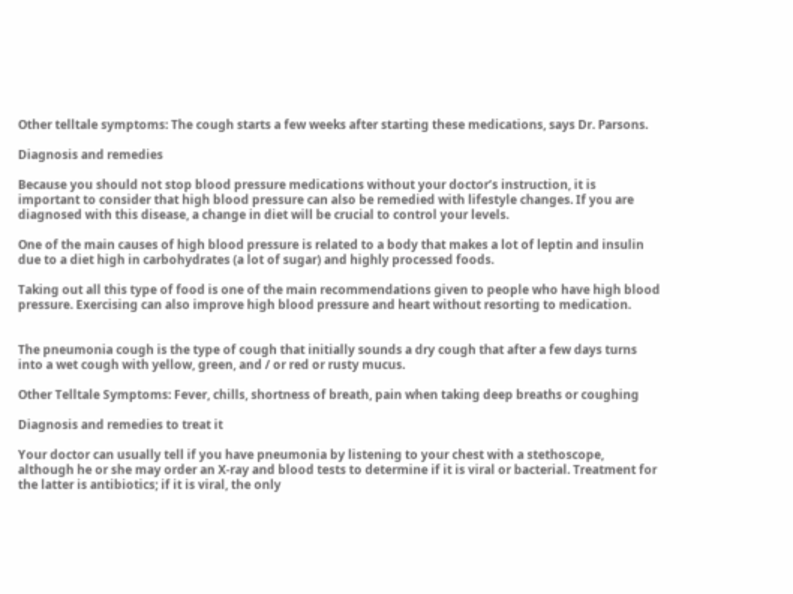Other telltale symptoms: The cough starts a few weeks after starting these medications, says Dr. Parsons.

Diagnosis and remedies

Because you should not stop blood pressure medications without your doctor’s instruction, it is important to consider that high blood pressure can also be remedied with lifestyle changes. If you are diagnosed with this disease, a change in diet will be crucial to control your levels.

One of the main causes of high blood pressure is related to a body that makes a lot of leptin and insulin due to a diet high in carbohydrates (a lot of sugar) and highly processed foods.

Taking out all this type of food is one of the main recommendations given to people who have high blood pressure. Exercising can also improve high blood pressure and heart without resorting to medication.


The pneumonia cough is the type of cough that initially sounds a dry cough that after a few days turns into a wet cough with yellow, green, and / or red or rusty mucus.

Other Telltale Symptoms: Fever, chills, shortness of breath, pain when taking deep breaths or coughing

Diagnosis and remedies to treat it

Your doctor can usually tell if you have pneumonia by listening to your chest with a stethoscope, although he or she may order an X-ray and blood tests to determine if it is viral or bacterial. Treatment for the latter is antibiotics; if it is viral, the only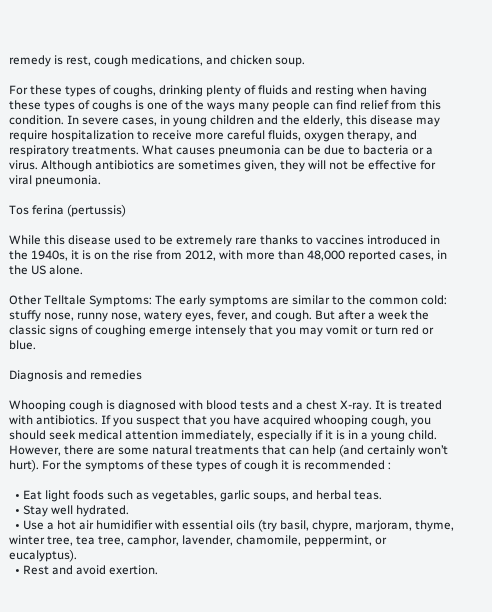remedy is rest, cough medications, and chicken soup.

For these types of coughs, drinking plenty of fluids and resting when having these types of coughs is one of the ways many people can find relief from this condition. In severe cases, in young children and the elderly, this disease may require hospitalization to receive more careful fluids, oxygen therapy, and respiratory treatments. What causes pneumonia can be due to bacteria or a virus. Although antibiotics are sometimes given, they will not be effective for viral pneumonia.

Tos ferina (pertussis)

While this disease used to be extremely rare thanks to vaccines introduced in the 1940s, it is on the rise from 2012, with more than 48,000 reported cases, in the US alone.

Other Telltale Symptoms: The early symptoms are similar to the common cold: stuffy nose, runny nose, watery eyes, fever, and cough. But after a week the classic signs of coughing emerge intensely that you may vomit or turn red or blue.

Diagnosis and remedies

Whooping cough is diagnosed with blood tests and a chest X-ray. It is treated with antibiotics. If you suspect that you have acquired whooping cough, you should seek medical attention immediately, especially if it is in a young child. However, there are some natural treatments that can help (and certainly won’t hurt). For the symptoms of these types of cough it is recommended :

  • Eat light foods such as vegetables, garlic soups, and herbal teas.
  • Stay well hydrated.
  • Use a hot air humidifier with essential oils (try basil, chypre, marjoram, thyme, winter tree, tea tree, camphor, lavender, chamomile, peppermint, or eucalyptus).
  • Rest and avoid exertion.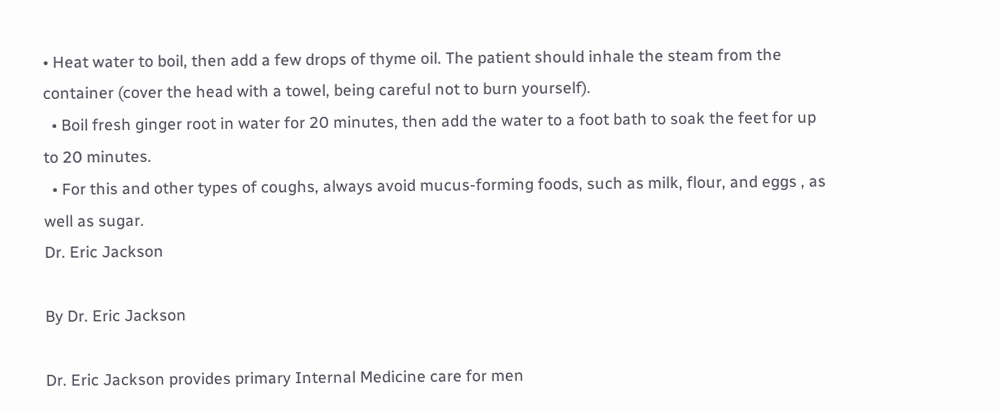• Heat water to boil, then add a few drops of thyme oil. The patient should inhale the steam from the container (cover the head with a towel, being careful not to burn yourself).
  • Boil fresh ginger root in water for 20 minutes, then add the water to a foot bath to soak the feet for up to 20 minutes.
  • For this and other types of coughs, always avoid mucus-forming foods, such as milk, flour, and eggs , as well as sugar.
Dr. Eric Jackson

By Dr. Eric Jackson

Dr. Eric Jackson provides primary Internal Medicine care for men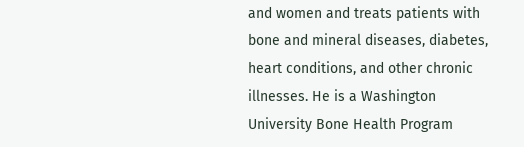and women and treats patients with bone and mineral diseases, diabetes, heart conditions, and other chronic illnesses. He is a Washington University Bone Health Program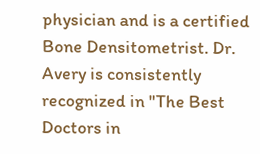physician and is a certified Bone Densitometrist. Dr. Avery is consistently recognized in "The Best Doctors in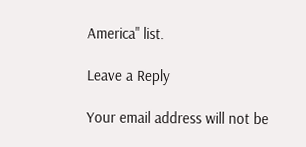America" list.

Leave a Reply

Your email address will not be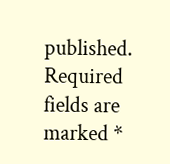published. Required fields are marked *